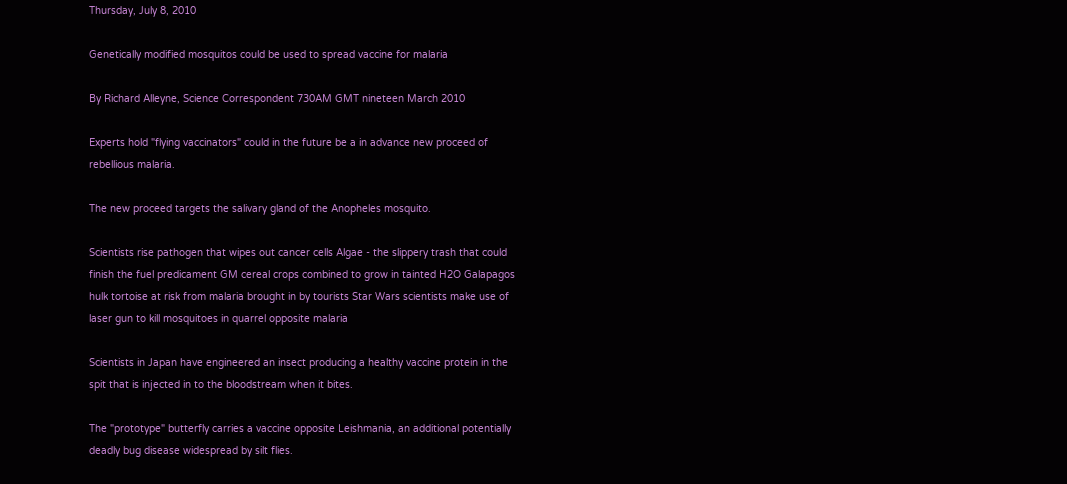Thursday, July 8, 2010

Genetically modified mosquitos could be used to spread vaccine for malaria

By Richard Alleyne, Science Correspondent 730AM GMT nineteen March 2010

Experts hold "flying vaccinators" could in the future be a in advance new proceed of rebellious malaria.

The new proceed targets the salivary gland of the Anopheles mosquito.

Scientists rise pathogen that wipes out cancer cells Algae - the slippery trash that could finish the fuel predicament GM cereal crops combined to grow in tainted H2O Galapagos hulk tortoise at risk from malaria brought in by tourists Star Wars scientists make use of laser gun to kill mosquitoes in quarrel opposite malaria

Scientists in Japan have engineered an insect producing a healthy vaccine protein in the spit that is injected in to the bloodstream when it bites.

The "prototype" butterfly carries a vaccine opposite Leishmania, an additional potentially deadly bug disease widespread by silt flies.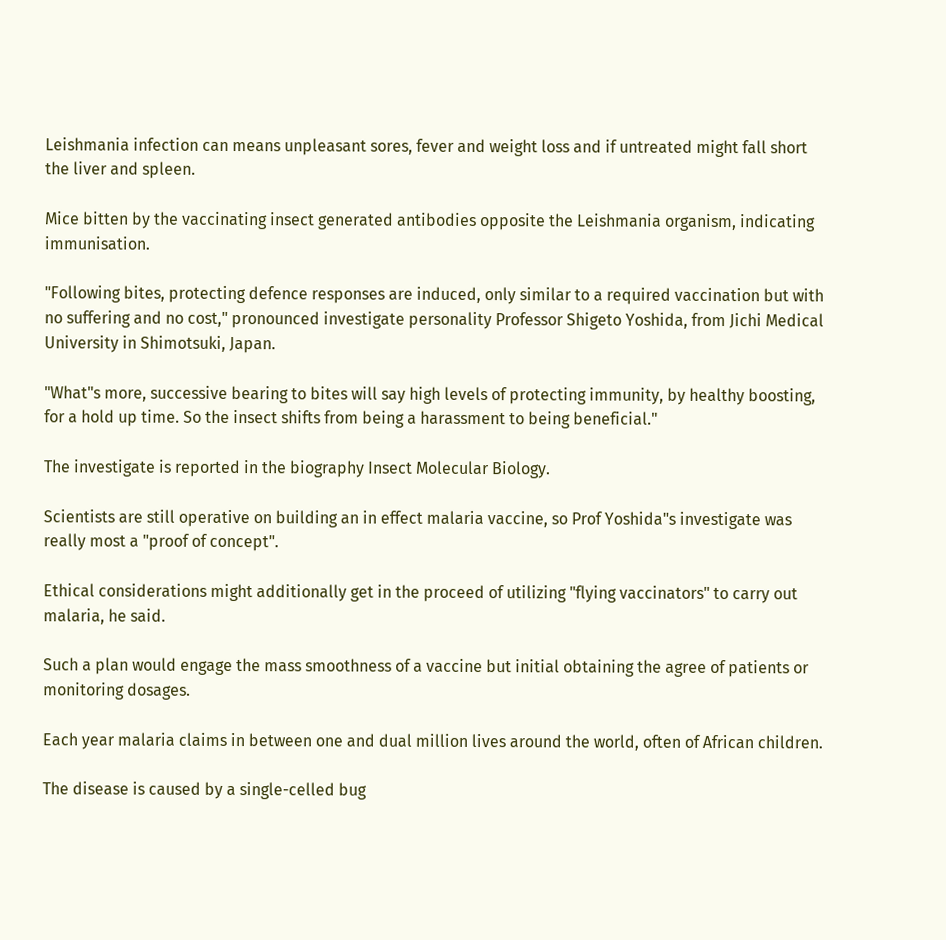Leishmania infection can means unpleasant sores, fever and weight loss and if untreated might fall short the liver and spleen.

Mice bitten by the vaccinating insect generated antibodies opposite the Leishmania organism, indicating immunisation.

"Following bites, protecting defence responses are induced, only similar to a required vaccination but with no suffering and no cost," pronounced investigate personality Professor Shigeto Yoshida, from Jichi Medical University in Shimotsuki, Japan.

"What"s more, successive bearing to bites will say high levels of protecting immunity, by healthy boosting, for a hold up time. So the insect shifts from being a harassment to being beneficial."

The investigate is reported in the biography Insect Molecular Biology.

Scientists are still operative on building an in effect malaria vaccine, so Prof Yoshida"s investigate was really most a "proof of concept".

Ethical considerations might additionally get in the proceed of utilizing "flying vaccinators" to carry out malaria, he said.

Such a plan would engage the mass smoothness of a vaccine but initial obtaining the agree of patients or monitoring dosages.

Each year malaria claims in between one and dual million lives around the world, often of African children.

The disease is caused by a single-celled bug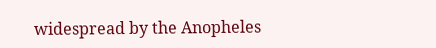widespread by the Anopheles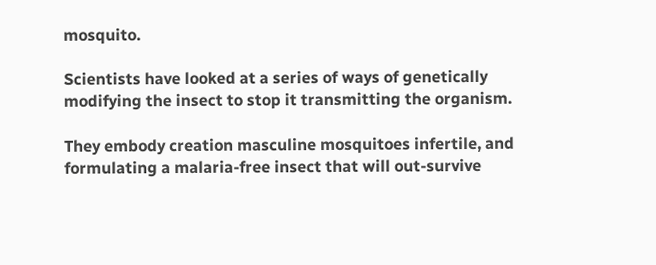mosquito.

Scientists have looked at a series of ways of genetically modifying the insect to stop it transmitting the organism.

They embody creation masculine mosquitoes infertile, and formulating a malaria-free insect that will out-survive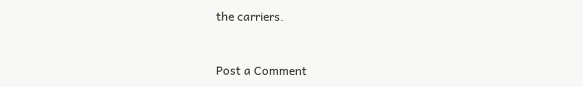the carriers.


Post a Comment